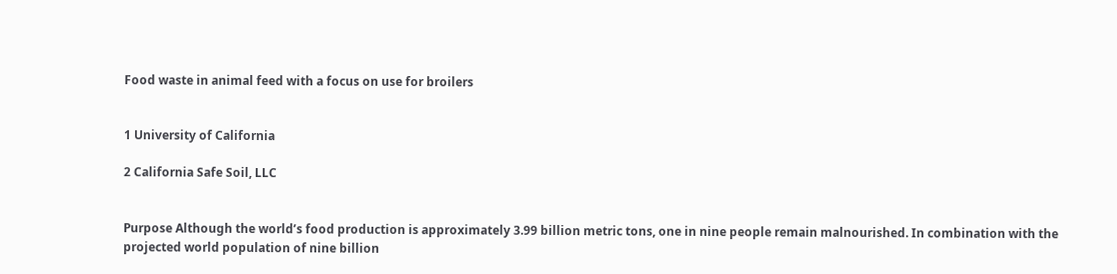Food waste in animal feed with a focus on use for broilers


1 University of California

2 California Safe Soil, LLC


Purpose Although the world’s food production is approximately 3.99 billion metric tons, one in nine people remain malnourished. In combination with the projected world population of nine billion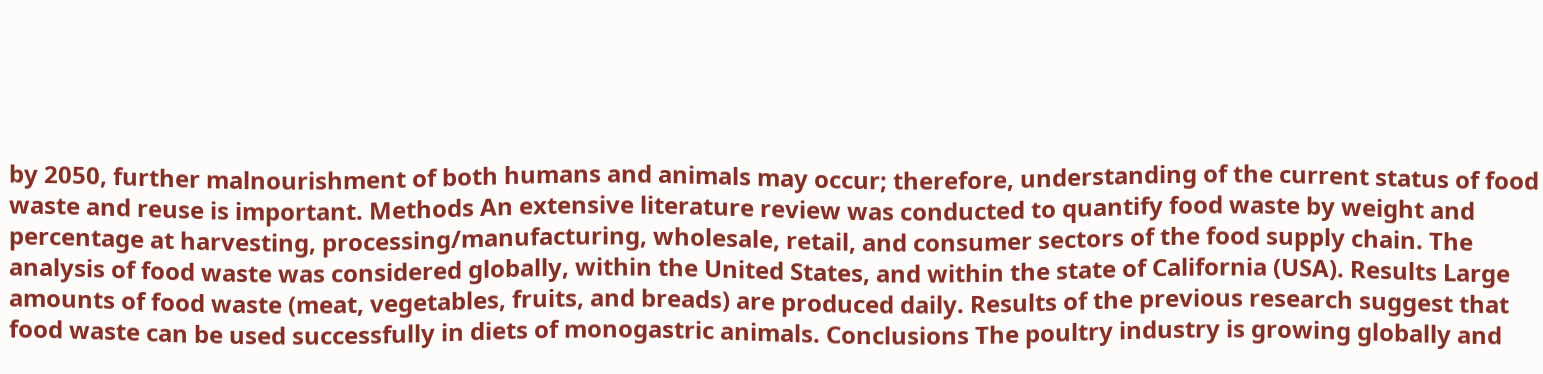by 2050, further malnourishment of both humans and animals may occur; therefore, understanding of the current status of food waste and reuse is important. Methods An extensive literature review was conducted to quantify food waste by weight and percentage at harvesting, processing/manufacturing, wholesale, retail, and consumer sectors of the food supply chain. The analysis of food waste was considered globally, within the United States, and within the state of California (USA). Results Large amounts of food waste (meat, vegetables, fruits, and breads) are produced daily. Results of the previous research suggest that food waste can be used successfully in diets of monogastric animals. Conclusions The poultry industry is growing globally and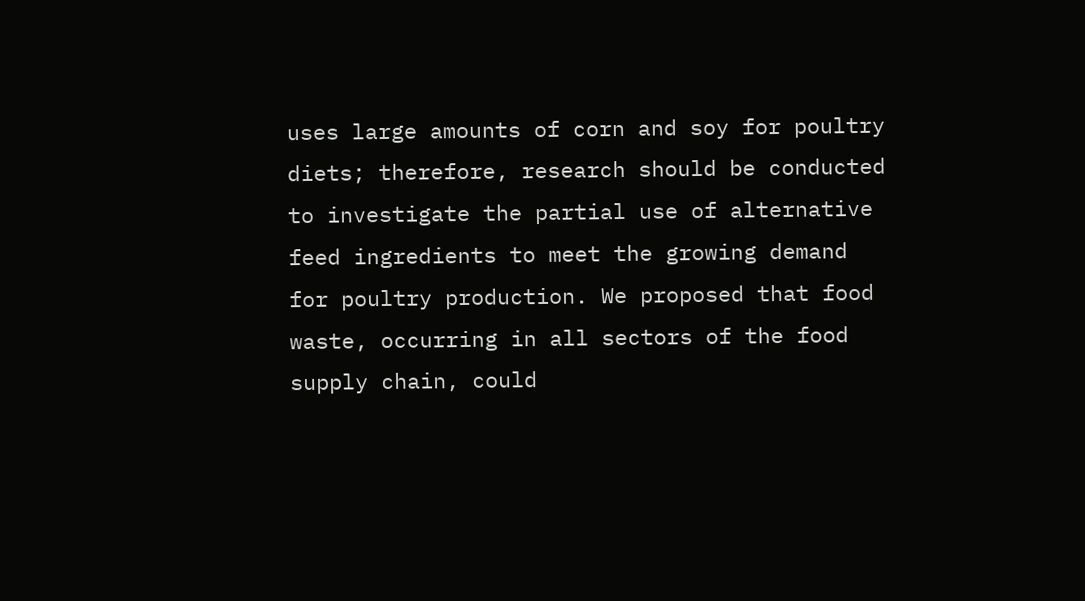uses large amounts of corn and soy for poultry diets; therefore, research should be conducted to investigate the partial use of alternative feed ingredients to meet the growing demand for poultry production. We proposed that food waste, occurring in all sectors of the food supply chain, could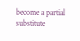become a partial substitute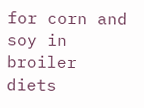for corn and soy in broiler diets